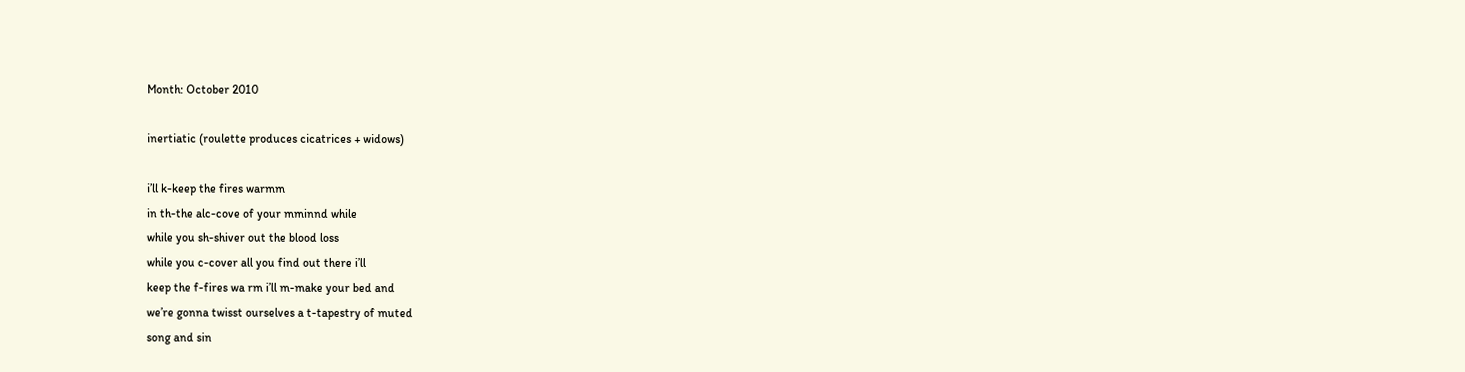Month: October 2010

inertiatic (roulette produces cicatrices + widows)

i’ll k-keep the fires warmm
in th-the alc-cove of your mminnd while
while you sh-shiver out the blood loss
while you c-cover all you find out there i’ll
keep the f-fires wa rm i’ll m-make your bed and
we’re gonna twisst ourselves a t-tapestry of muted
song and sin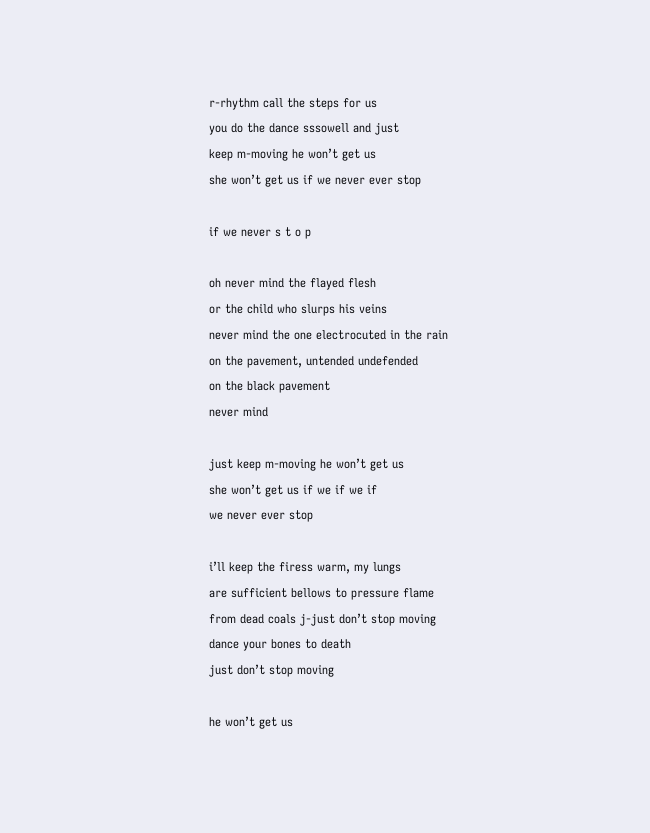r-rhythm call the steps for us
you do the dance sssowell and just
keep m-moving he won’t get us
she won’t get us if we never ever stop

if we never s t o p

oh never mind the flayed flesh
or the child who slurps his veins
never mind the one electrocuted in the rain
on the pavement, untended undefended
on the black pavement
never mind

just keep m-moving he won’t get us
she won’t get us if we if we if
we never ever stop

i’ll keep the firess warm, my lungs
are sufficient bellows to pressure flame
from dead coals j-just don’t stop moving
dance your bones to death
just don’t stop moving

he won’t get us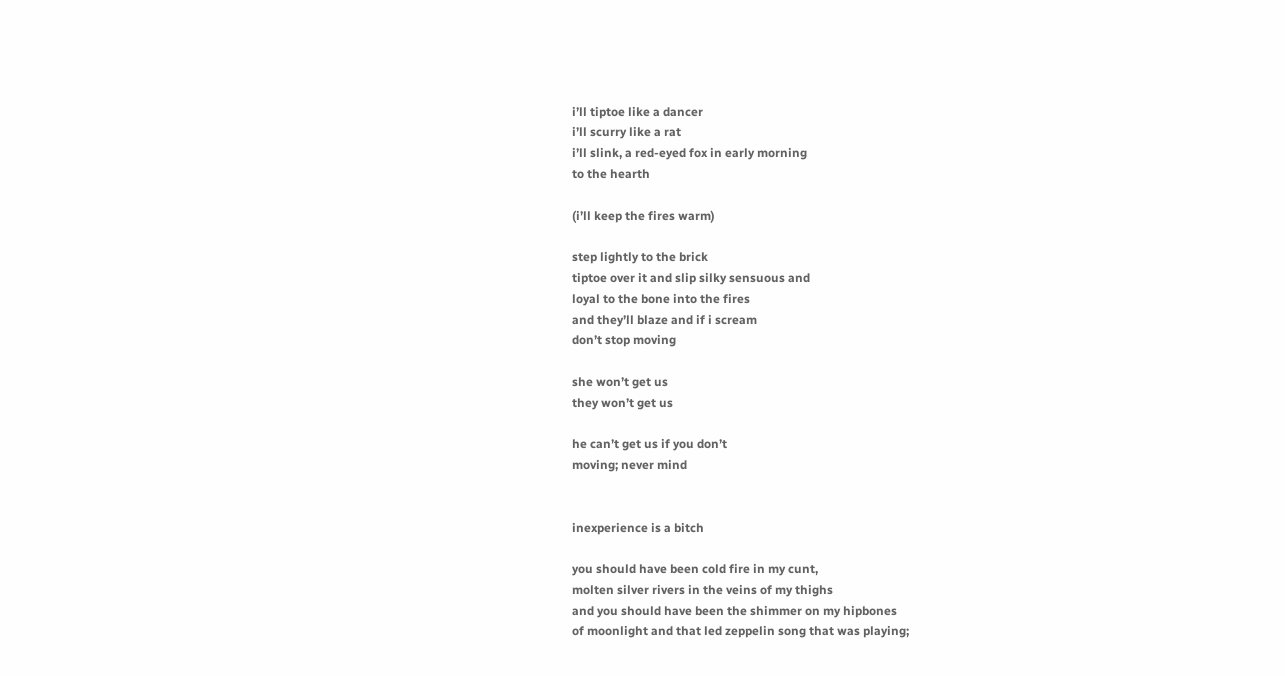i’ll tiptoe like a dancer
i’ll scurry like a rat
i’ll slink, a red-eyed fox in early morning
to the hearth

(i’ll keep the fires warm)

step lightly to the brick
tiptoe over it and slip silky sensuous and
loyal to the bone into the fires
and they’ll blaze and if i scream
don’t stop moving

she won’t get us
they won’t get us

he can’t get us if you don’t
moving; never mind


inexperience is a bitch

you should have been cold fire in my cunt,
molten silver rivers in the veins of my thighs
and you should have been the shimmer on my hipbones
of moonlight and that led zeppelin song that was playing;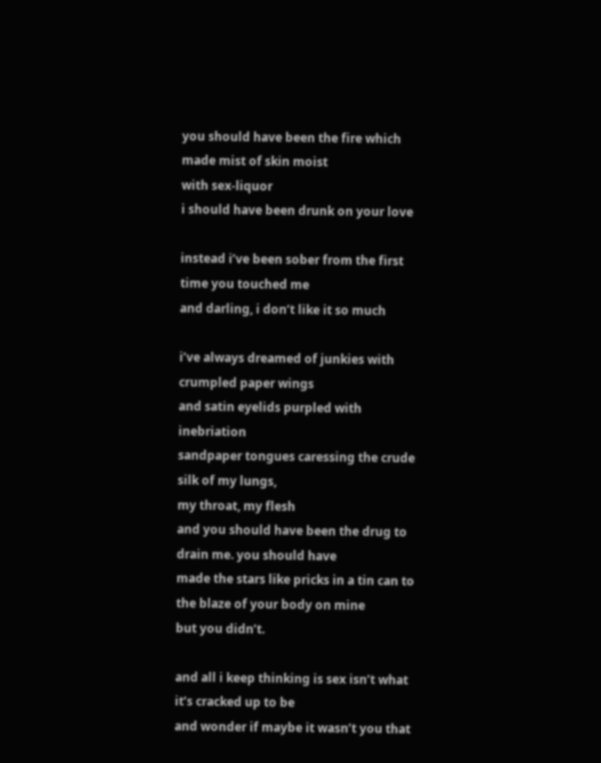you should have been the fire which made mist of skin moist
with sex-liquor
i should have been drunk on your love

instead i’ve been sober from the first time you touched me
and darling, i don’t like it so much

i’ve always dreamed of junkies with crumpled paper wings
and satin eyelids purpled with inebriation
sandpaper tongues caressing the crude silk of my lungs,
my throat, my flesh
and you should have been the drug to drain me. you should have
made the stars like pricks in a tin can to the blaze of your body on mine
but you didn’t.

and all i keep thinking is sex isn’t what it’s cracked up to be
and wonder if maybe it wasn’t you that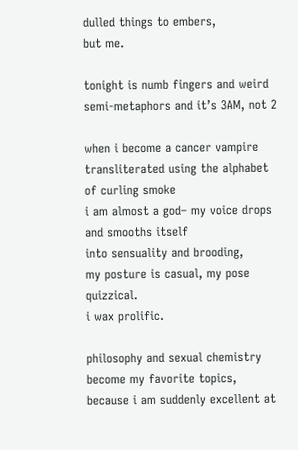dulled things to embers,
but me.

tonight is numb fingers and weird semi-metaphors and it’s 3AM, not 2

when i become a cancer vampire
transliterated using the alphabet of curling smoke
i am almost a god– my voice drops and smooths itself
into sensuality and brooding,
my posture is casual, my pose quizzical.
i wax prolific.

philosophy and sexual chemistry
become my favorite topics,
because i am suddenly excellent at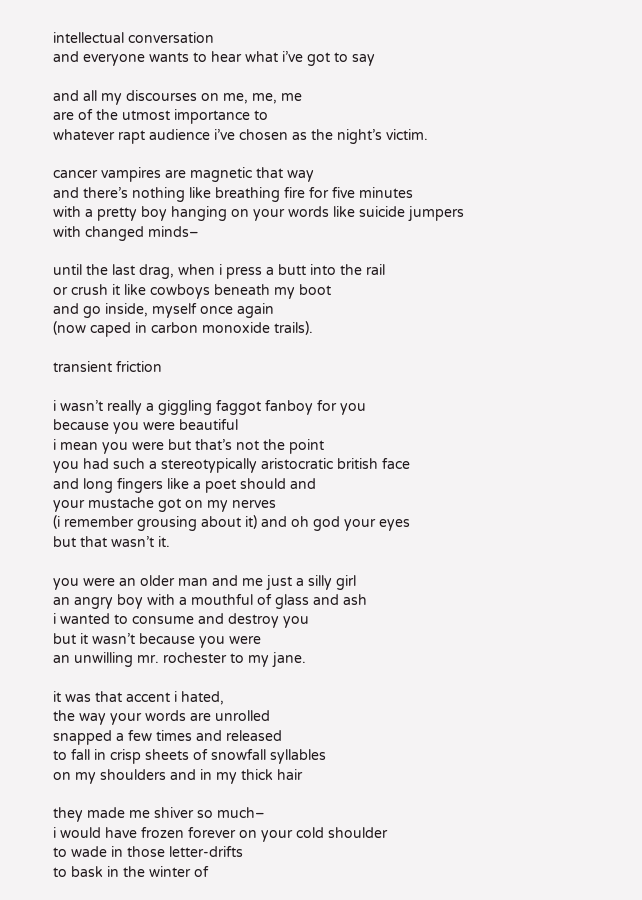intellectual conversation
and everyone wants to hear what i’ve got to say

and all my discourses on me, me, me
are of the utmost importance to
whatever rapt audience i’ve chosen as the night’s victim.

cancer vampires are magnetic that way
and there’s nothing like breathing fire for five minutes
with a pretty boy hanging on your words like suicide jumpers
with changed minds–

until the last drag, when i press a butt into the rail
or crush it like cowboys beneath my boot
and go inside, myself once again
(now caped in carbon monoxide trails).

transient friction

i wasn’t really a giggling faggot fanboy for you
because you were beautiful
i mean you were but that’s not the point
you had such a stereotypically aristocratic british face
and long fingers like a poet should and
your mustache got on my nerves
(i remember grousing about it) and oh god your eyes
but that wasn’t it.

you were an older man and me just a silly girl
an angry boy with a mouthful of glass and ash
i wanted to consume and destroy you
but it wasn’t because you were
an unwilling mr. rochester to my jane.

it was that accent i hated,
the way your words are unrolled
snapped a few times and released
to fall in crisp sheets of snowfall syllables
on my shoulders and in my thick hair

they made me shiver so much–
i would have frozen forever on your cold shoulder
to wade in those letter-drifts
to bask in the winter of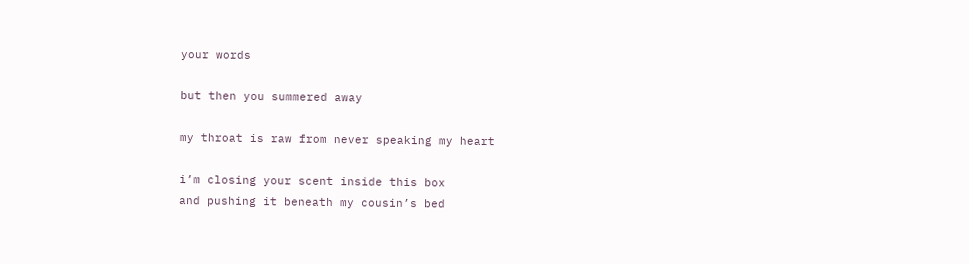your words

but then you summered away

my throat is raw from never speaking my heart

i’m closing your scent inside this box
and pushing it beneath my cousin’s bed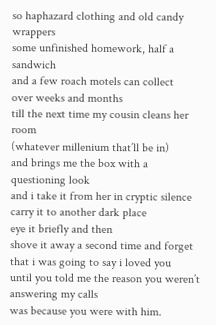so haphazard clothing and old candy wrappers
some unfinished homework, half a sandwich
and a few roach motels can collect
over weeks and months
till the next time my cousin cleans her room
(whatever millenium that’ll be in)
and brings me the box with a questioning look
and i take it from her in cryptic silence
carry it to another dark place
eye it briefly and then
shove it away a second time and forget
that i was going to say i loved you
until you told me the reason you weren’t answering my calls
was because you were with him.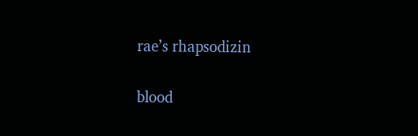rae’s rhapsodizin

blood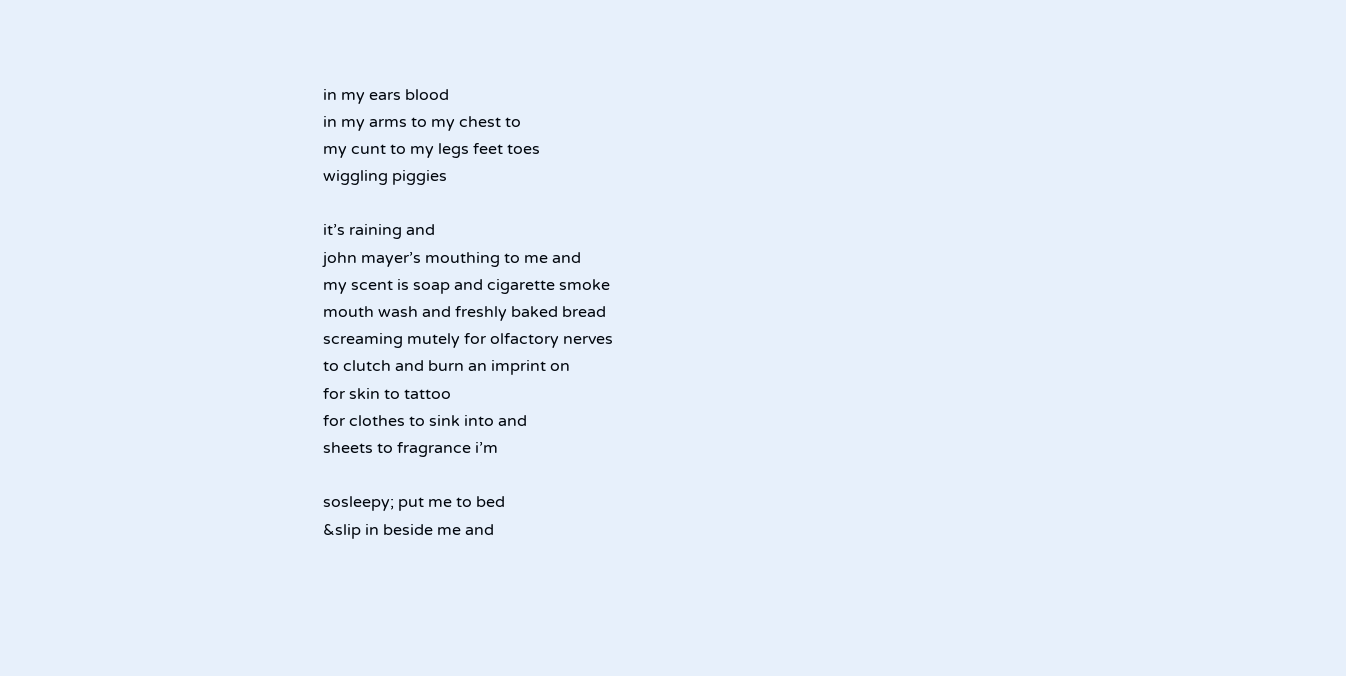in my ears blood
in my arms to my chest to
my cunt to my legs feet toes
wiggling piggies

it’s raining and
john mayer’s mouthing to me and
my scent is soap and cigarette smoke
mouth wash and freshly baked bread
screaming mutely for olfactory nerves
to clutch and burn an imprint on
for skin to tattoo
for clothes to sink into and
sheets to fragrance i’m

sosleepy; put me to bed
&slip in beside me and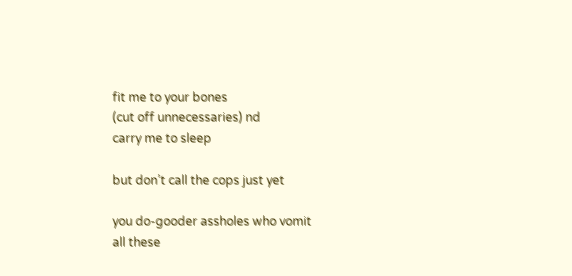fit me to your bones
(cut off unnecessaries) nd
carry me to sleep

but don’t call the cops just yet

you do-gooder assholes who vomit
all these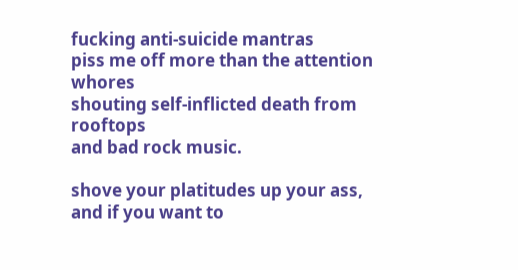fucking anti-suicide mantras
piss me off more than the attention whores
shouting self-inflicted death from rooftops
and bad rock music.

shove your platitudes up your ass,
and if you want to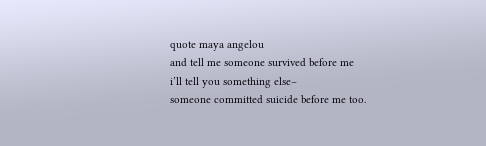quote maya angelou
and tell me someone survived before me
i’ll tell you something else–
someone committed suicide before me too.